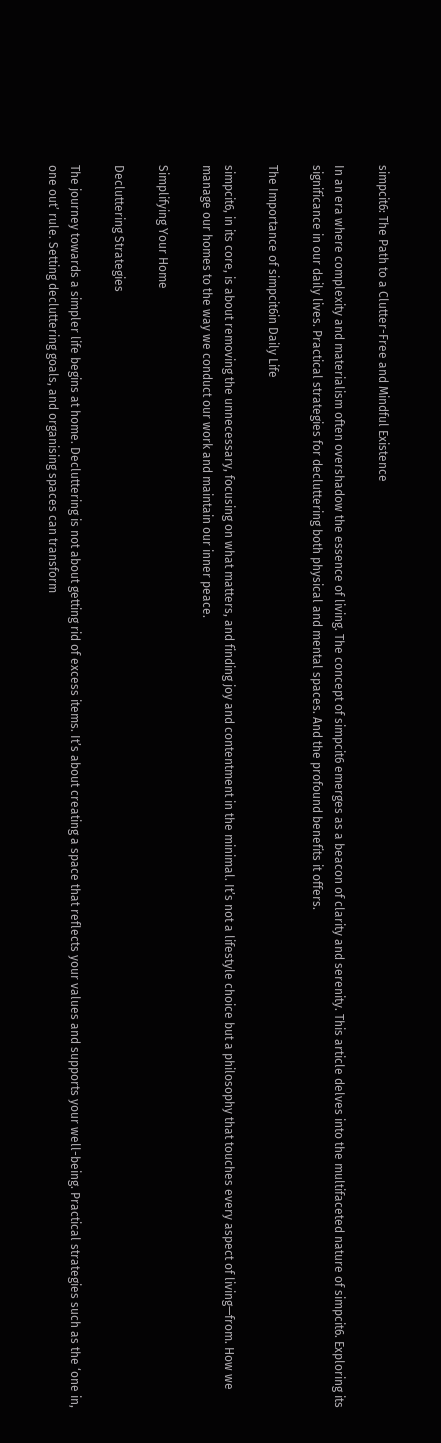simpcit6: The Path to a Clutter-Free and Mindful Existence

In an era where complexity and materialism often overshadow the essence of living. The concept of simpcit6 emerges as a beacon of clarity and serenity. This article delves into the multifaceted nature of simpcit6. Exploring its significance in our daily lives. Practical strategies for decluttering both physical and mental spaces. And the profound benefits it offers.

The Importance of simpcit6in Daily Life

simpcit6, in its core, is about removing the unnecessary, focusing on what matters, and finding joy and contentment in the minimal. It’s not a lifestyle choice but a philosophy that touches every aspect of living—from. How we manage our homes to the way we conduct our work and maintain our inner peace.

Simplifying Your Home

Decluttering Strategies

The journey towards a simpler life begins at home. Decluttering is not about getting rid of excess items. It’s about creating a space that reflects your values and supports your well-being. Practical strategies such as the ‘one in, one out’ rule. Setting decluttering goals, and organising spaces can transform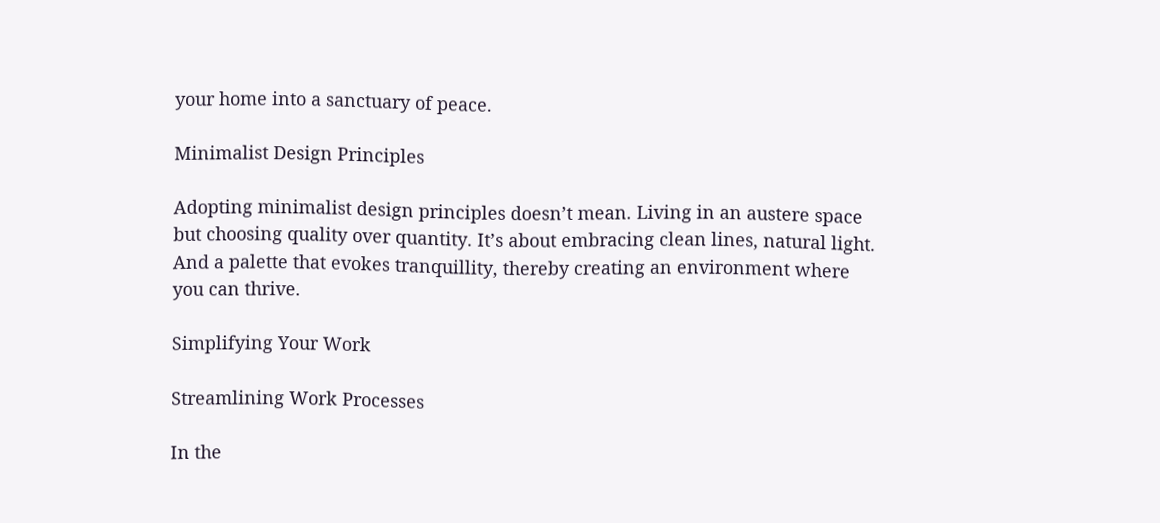your home into a sanctuary of peace.

Minimalist Design Principles

Adopting minimalist design principles doesn’t mean. Living in an austere space but choosing quality over quantity. It’s about embracing clean lines, natural light. And a palette that evokes tranquillity, thereby creating an environment where you can thrive.

Simplifying Your Work

Streamlining Work Processes

In the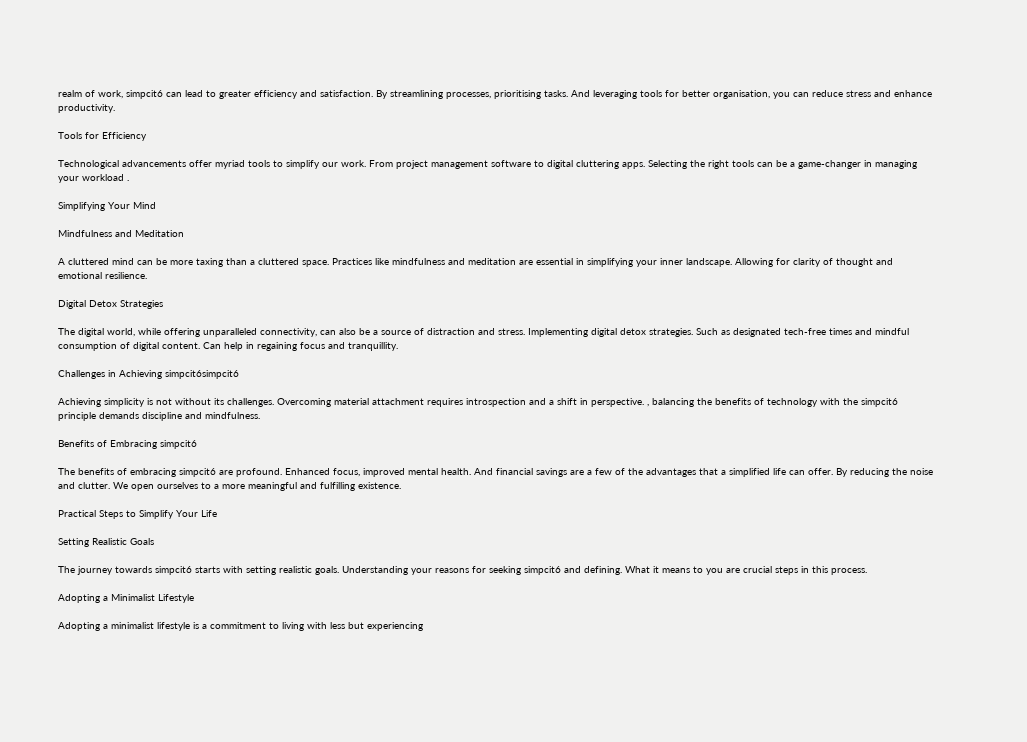realm of work, simpcit6 can lead to greater efficiency and satisfaction. By streamlining processes, prioritising tasks. And leveraging tools for better organisation, you can reduce stress and enhance productivity.

Tools for Efficiency

Technological advancements offer myriad tools to simplify our work. From project management software to digital cluttering apps. Selecting the right tools can be a game-changer in managing your workload .

Simplifying Your Mind

Mindfulness and Meditation

A cluttered mind can be more taxing than a cluttered space. Practices like mindfulness and meditation are essential in simplifying your inner landscape. Allowing for clarity of thought and emotional resilience.

Digital Detox Strategies

The digital world, while offering unparalleled connectivity, can also be a source of distraction and stress. Implementing digital detox strategies. Such as designated tech-free times and mindful consumption of digital content. Can help in regaining focus and tranquillity.

Challenges in Achieving simpcit6simpcit6

Achieving simplicity is not without its challenges. Overcoming material attachment requires introspection and a shift in perspective. , balancing the benefits of technology with the simpcit6 principle demands discipline and mindfulness.

Benefits of Embracing simpcit6

The benefits of embracing simpcit6 are profound. Enhanced focus, improved mental health. And financial savings are a few of the advantages that a simplified life can offer. By reducing the noise and clutter. We open ourselves to a more meaningful and fulfilling existence.

Practical Steps to Simplify Your Life

Setting Realistic Goals

The journey towards simpcit6 starts with setting realistic goals. Understanding your reasons for seeking simpcit6 and defining. What it means to you are crucial steps in this process.

Adopting a Minimalist Lifestyle

Adopting a minimalist lifestyle is a commitment to living with less but experiencing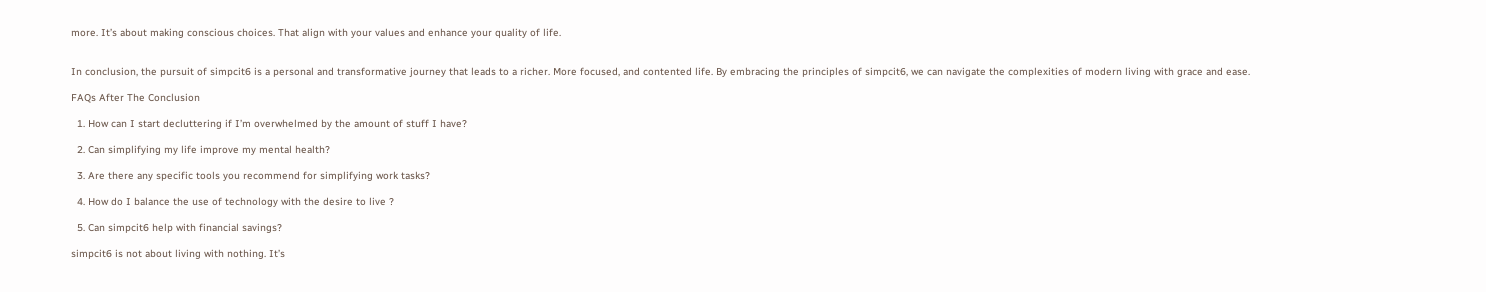more. It’s about making conscious choices. That align with your values and enhance your quality of life.


In conclusion, the pursuit of simpcit6 is a personal and transformative journey that leads to a richer. More focused, and contented life. By embracing the principles of simpcit6, we can navigate the complexities of modern living with grace and ease.

FAQs After The Conclusion

  1. How can I start decluttering if I’m overwhelmed by the amount of stuff I have?

  2. Can simplifying my life improve my mental health?

  3. Are there any specific tools you recommend for simplifying work tasks?

  4. How do I balance the use of technology with the desire to live ?

  5. Can simpcit6 help with financial savings?

simpcit6 is not about living with nothing. It’s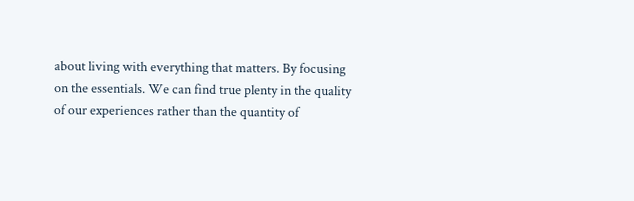about living with everything that matters. By focusing on the essentials. We can find true plenty in the quality of our experiences rather than the quantity of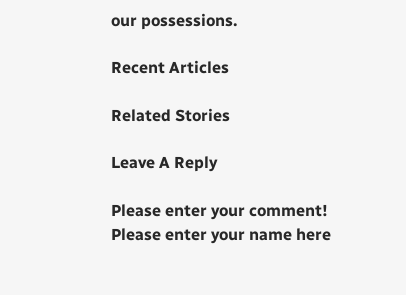our possessions.

Recent Articles

Related Stories

Leave A Reply

Please enter your comment!
Please enter your name here